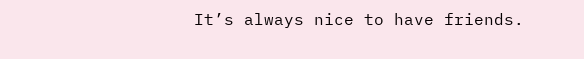It’s always nice to have friends.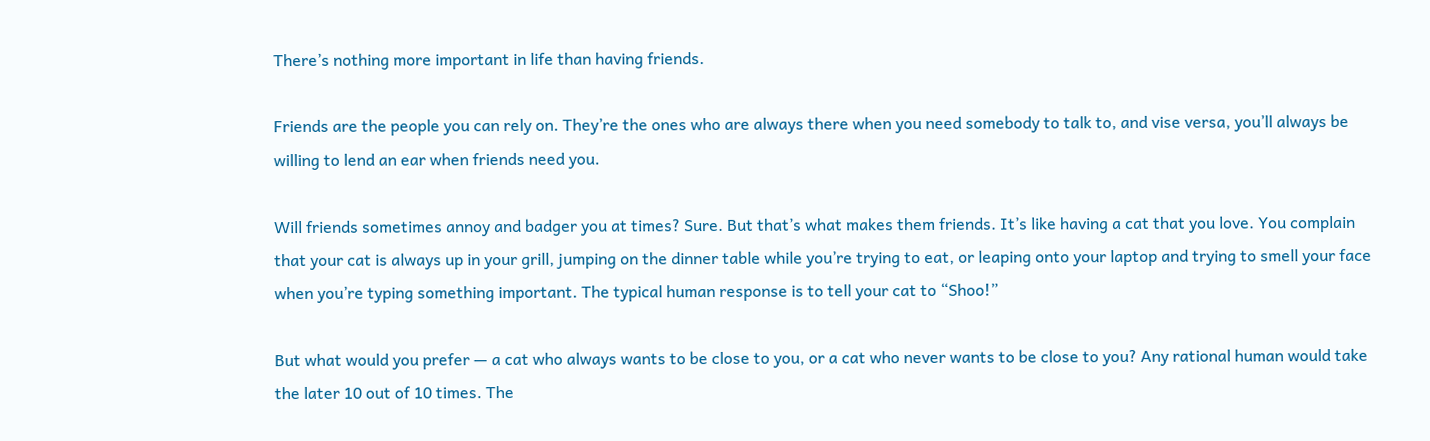There’s nothing more important in life than having friends.

Friends are the people you can rely on. They’re the ones who are always there when you need somebody to talk to, and vise versa, you’ll always be willing to lend an ear when friends need you.

Will friends sometimes annoy and badger you at times? Sure. But that’s what makes them friends. It’s like having a cat that you love. You complain that your cat is always up in your grill, jumping on the dinner table while you’re trying to eat, or leaping onto your laptop and trying to smell your face when you’re typing something important. The typical human response is to tell your cat to “Shoo!”

But what would you prefer — a cat who always wants to be close to you, or a cat who never wants to be close to you? Any rational human would take the later 10 out of 10 times. The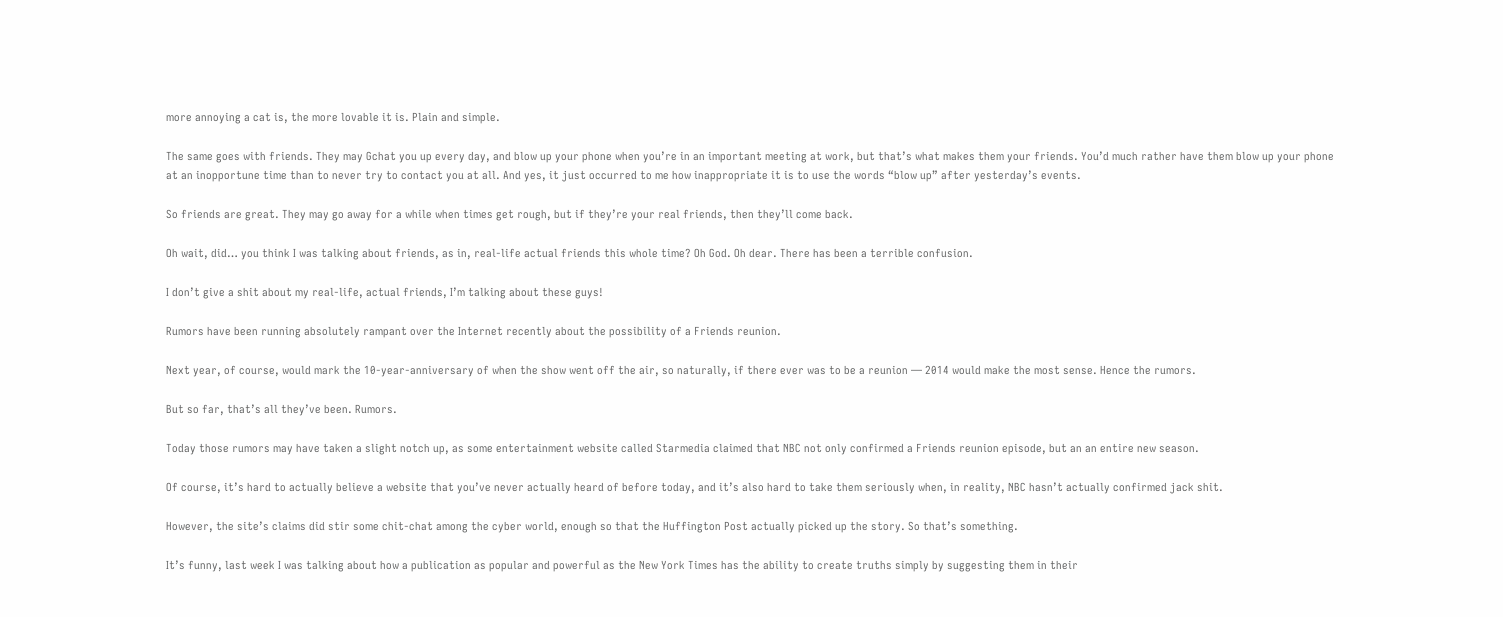more annoying a cat is, the more lovable it is. Plain and simple.

The same goes with friends. They may Gchat you up every day, and blow up your phone when you’re in an important meeting at work, but that’s what makes them your friends. You’d much rather have them blow up your phone at an inopportune time than to never try to contact you at all. And yes, it just occurred to me how inappropriate it is to use the words “blow up” after yesterday’s events.

So friends are great. They may go away for a while when times get rough, but if they’re your real friends, then they’ll come back.

Oh wait, did… you think I was talking about friends, as in, real-life actual friends this whole time? Oh God. Oh dear. There has been a terrible confusion.

I don’t give a shit about my real-life, actual friends, I’m talking about these guys!

Rumors have been running absolutely rampant over the Internet recently about the possibility of a Friends reunion.

Next year, of course, would mark the 10-year-anniversary of when the show went off the air, so naturally, if there ever was to be a reunion — 2014 would make the most sense. Hence the rumors.

But so far, that’s all they’ve been. Rumors.

Today those rumors may have taken a slight notch up, as some entertainment website called Starmedia claimed that NBC not only confirmed a Friends reunion episode, but an an entire new season.

Of course, it’s hard to actually believe a website that you’ve never actually heard of before today, and it’s also hard to take them seriously when, in reality, NBC hasn’t actually confirmed jack shit.

However, the site’s claims did stir some chit-chat among the cyber world, enough so that the Huffington Post actually picked up the story. So that’s something.

It’s funny, last week I was talking about how a publication as popular and powerful as the New York Times has the ability to create truths simply by suggesting them in their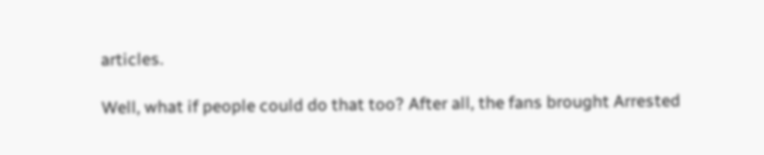articles.

Well, what if people could do that too? After all, the fans brought Arrested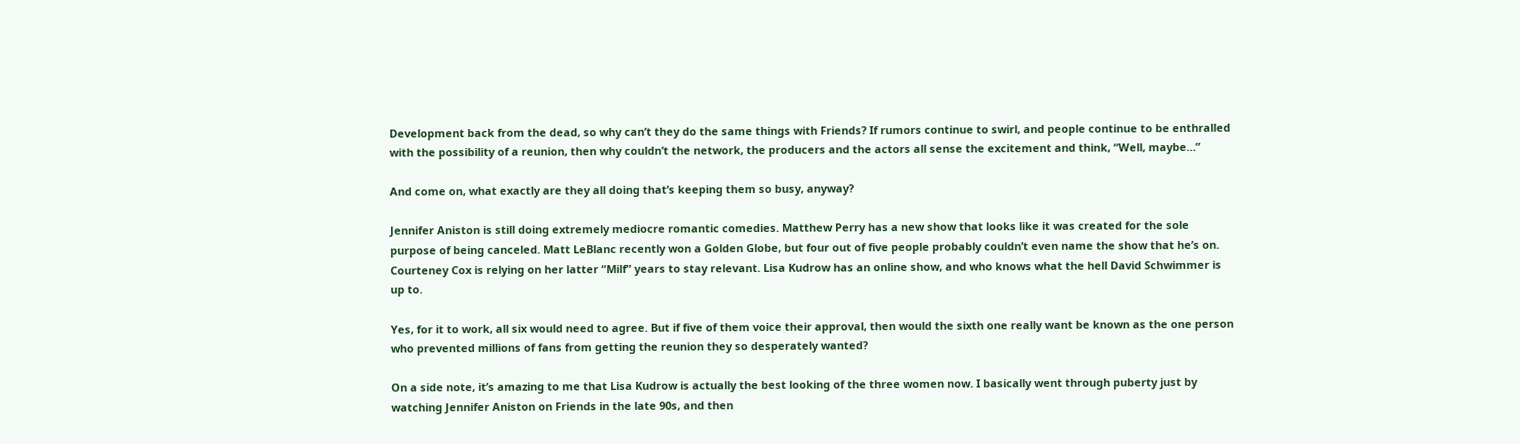Development back from the dead, so why can’t they do the same things with Friends? If rumors continue to swirl, and people continue to be enthralled with the possibility of a reunion, then why couldn’t the network, the producers and the actors all sense the excitement and think, “Well, maybe…”

And come on, what exactly are they all doing that’s keeping them so busy, anyway?

Jennifer Aniston is still doing extremely mediocre romantic comedies. Matthew Perry has a new show that looks like it was created for the sole purpose of being canceled. Matt LeBlanc recently won a Golden Globe, but four out of five people probably couldn’t even name the show that he’s on. Courteney Cox is relying on her latter “Milf” years to stay relevant. Lisa Kudrow has an online show, and who knows what the hell David Schwimmer is up to.

Yes, for it to work, all six would need to agree. But if five of them voice their approval, then would the sixth one really want be known as the one person who prevented millions of fans from getting the reunion they so desperately wanted?

On a side note, it’s amazing to me that Lisa Kudrow is actually the best looking of the three women now. I basically went through puberty just by watching Jennifer Aniston on Friends in the late 90s, and then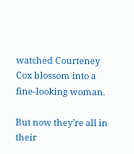watched Courteney Cox blossom into a fine-looking woman.

But now they’re all in their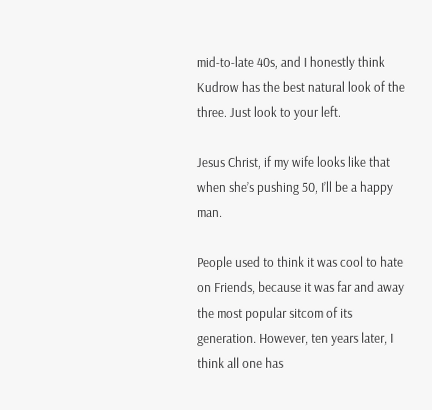mid-to-late 40s, and I honestly think Kudrow has the best natural look of the three. Just look to your left.

Jesus Christ, if my wife looks like that when she’s pushing 50, I’ll be a happy man.

People used to think it was cool to hate on Friends, because it was far and away the most popular sitcom of its generation. However, ten years later, I think all one has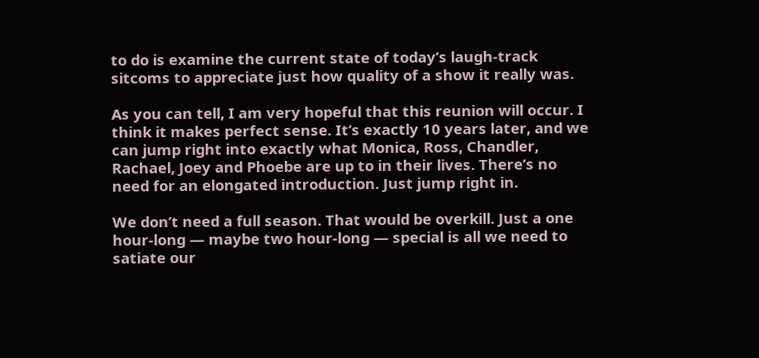to do is examine the current state of today’s laugh-track sitcoms to appreciate just how quality of a show it really was.

As you can tell, I am very hopeful that this reunion will occur. I think it makes perfect sense. It’s exactly 10 years later, and we can jump right into exactly what Monica, Ross, Chandler, Rachael, Joey and Phoebe are up to in their lives. There’s no need for an elongated introduction. Just jump right in.

We don’t need a full season. That would be overkill. Just a one hour-long — maybe two hour-long — special is all we need to satiate our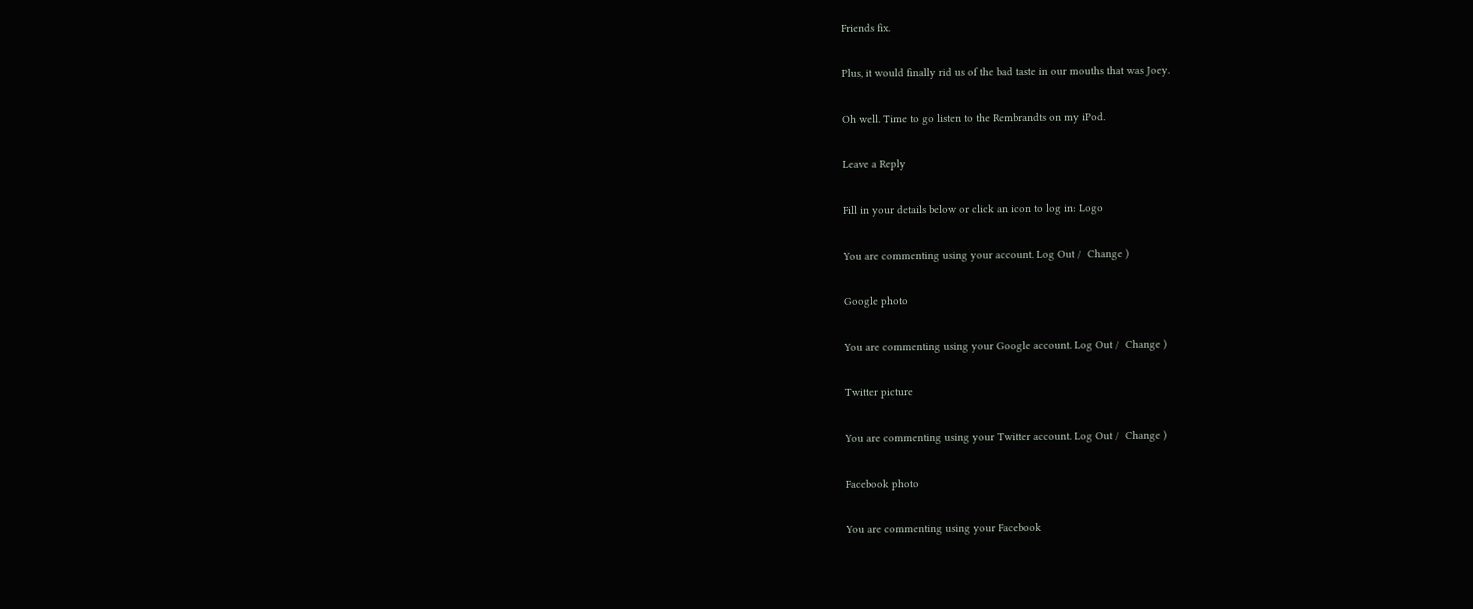Friends fix.

Plus, it would finally rid us of the bad taste in our mouths that was Joey.

Oh well. Time to go listen to the Rembrandts on my iPod.

Leave a Reply

Fill in your details below or click an icon to log in: Logo

You are commenting using your account. Log Out /  Change )

Google photo

You are commenting using your Google account. Log Out /  Change )

Twitter picture

You are commenting using your Twitter account. Log Out /  Change )

Facebook photo

You are commenting using your Facebook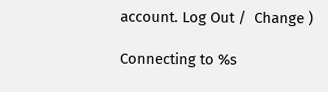account. Log Out /  Change )

Connecting to %s